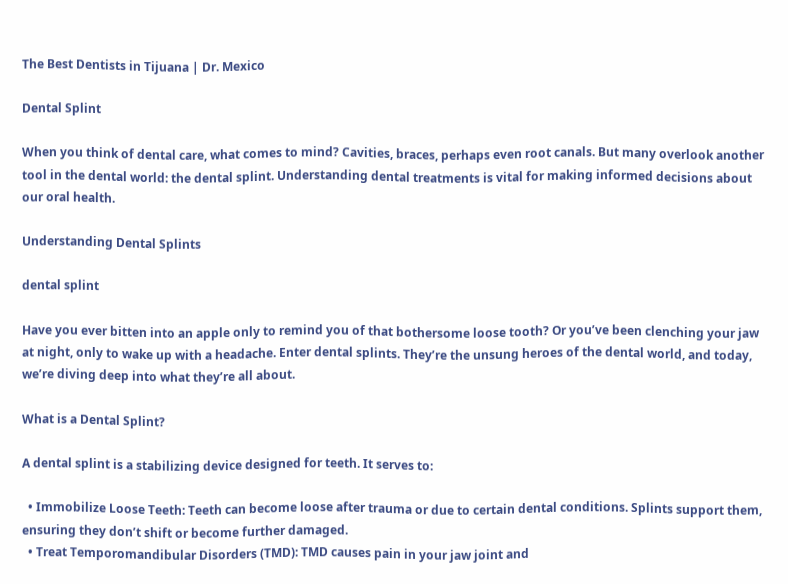The Best Dentists in Tijuana | Dr. Mexico

Dental Splint

When you think of dental care, what comes to mind? Cavities, braces, perhaps even root canals. But many overlook another tool in the dental world: the dental splint. Understanding dental treatments is vital for making informed decisions about our oral health.

Understanding Dental Splints

dental splint

Have you ever bitten into an apple only to remind you of that bothersome loose tooth? Or you’ve been clenching your jaw at night, only to wake up with a headache. Enter dental splints. They’re the unsung heroes of the dental world, and today, we’re diving deep into what they’re all about.

What is a Dental Splint?

A dental splint is a stabilizing device designed for teeth. It serves to:

  • Immobilize Loose Teeth: Teeth can become loose after trauma or due to certain dental conditions. Splints support them, ensuring they don’t shift or become further damaged.
  • Treat Temporomandibular Disorders (TMD): TMD causes pain in your jaw joint and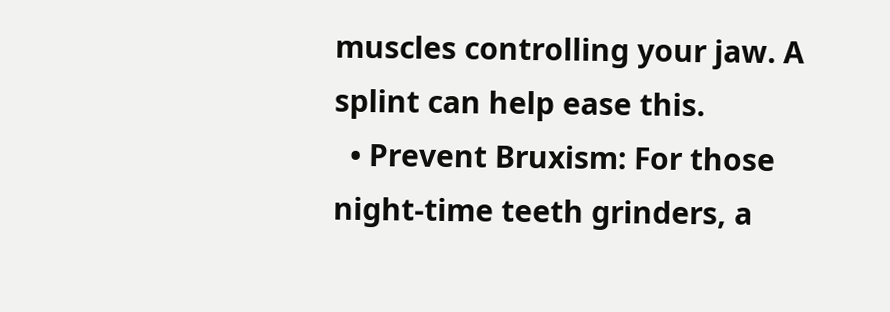muscles controlling your jaw. A splint can help ease this.
  • Prevent Bruxism: For those night-time teeth grinders, a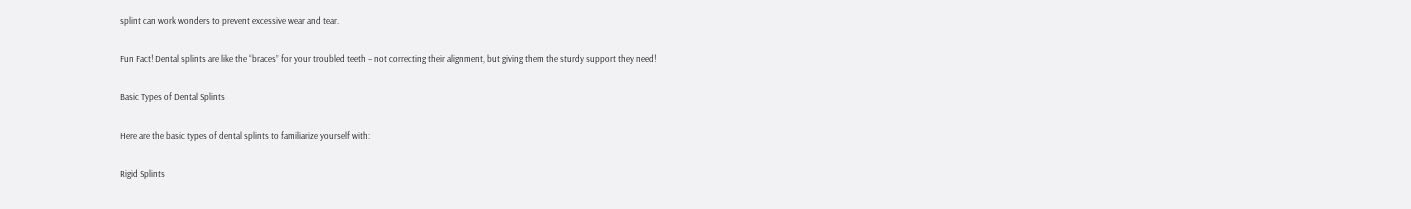splint can work wonders to prevent excessive wear and tear.

Fun Fact! Dental splints are like the “braces” for your troubled teeth – not correcting their alignment, but giving them the sturdy support they need!

Basic Types of Dental Splints

Here are the basic types of dental splints to familiarize yourself with:

Rigid Splints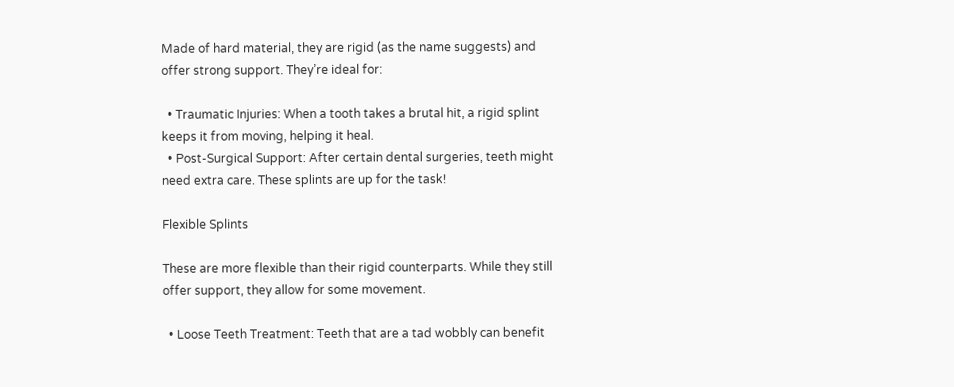Made of hard material, they are rigid (as the name suggests) and offer strong support. They’re ideal for:

  • Traumatic Injuries: When a tooth takes a brutal hit, a rigid splint keeps it from moving, helping it heal.
  • Post-Surgical Support: After certain dental surgeries, teeth might need extra care. These splints are up for the task!

Flexible Splints

These are more flexible than their rigid counterparts. While they still offer support, they allow for some movement.

  • Loose Teeth Treatment: Teeth that are a tad wobbly can benefit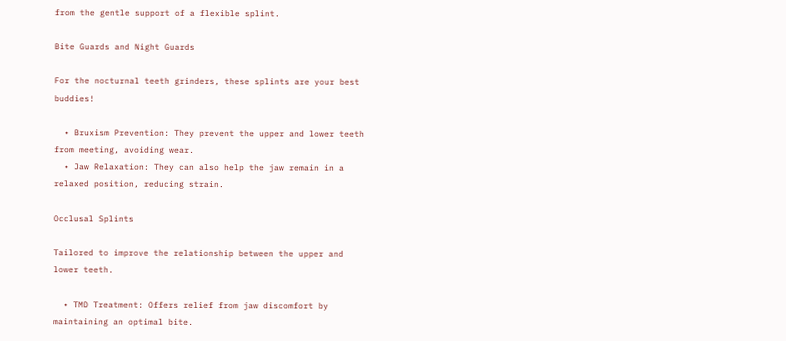from the gentle support of a flexible splint.

Bite Guards and Night Guards

For the nocturnal teeth grinders, these splints are your best buddies!

  • Bruxism Prevention: They prevent the upper and lower teeth from meeting, avoiding wear.
  • Jaw Relaxation: They can also help the jaw remain in a relaxed position, reducing strain.

Occlusal Splints

Tailored to improve the relationship between the upper and lower teeth.

  • TMD Treatment: Offers relief from jaw discomfort by maintaining an optimal bite.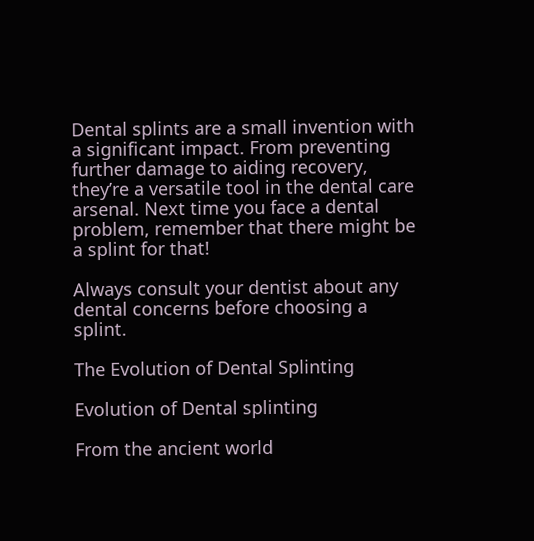Dental splints are a small invention with a significant impact. From preventing further damage to aiding recovery, they’re a versatile tool in the dental care arsenal. Next time you face a dental problem, remember that there might be a splint for that!

Always consult your dentist about any dental concerns before choosing a splint.

The Evolution of Dental Splinting

Evolution of Dental splinting

From the ancient world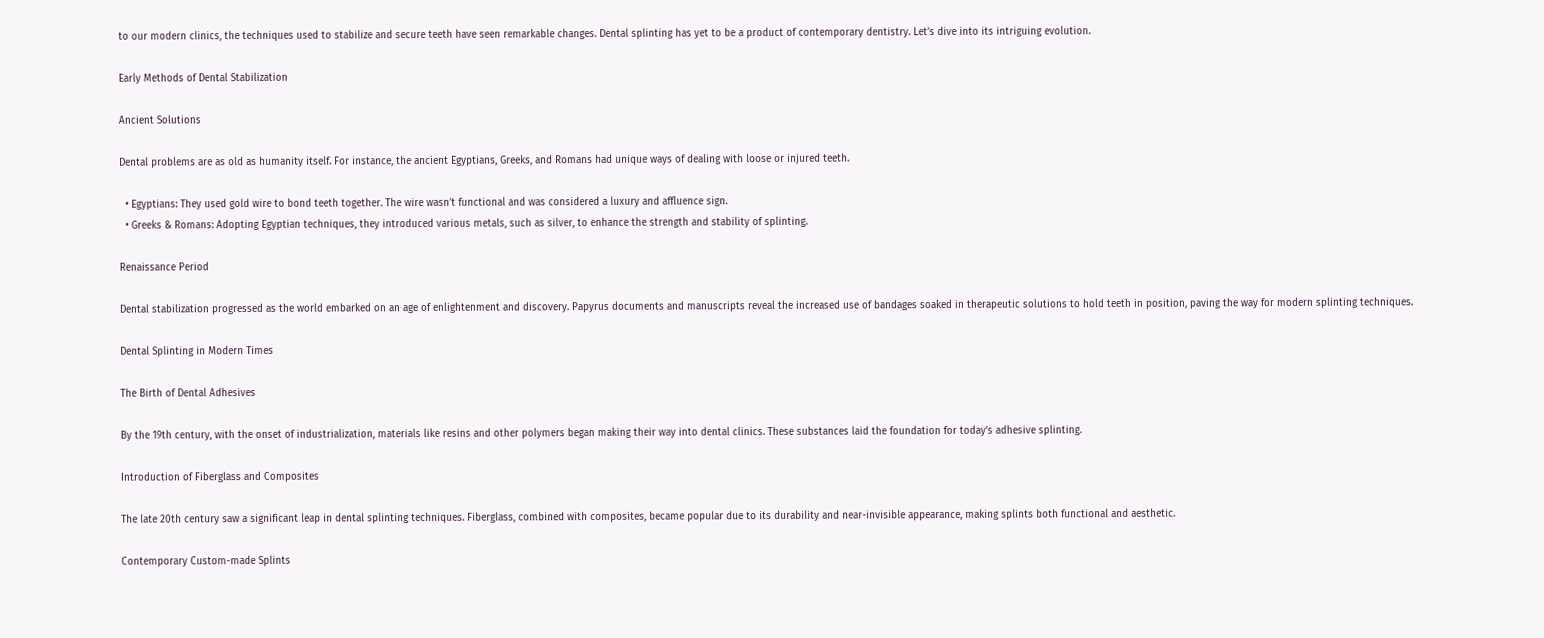to our modern clinics, the techniques used to stabilize and secure teeth have seen remarkable changes. Dental splinting has yet to be a product of contemporary dentistry. Let’s dive into its intriguing evolution.

Early Methods of Dental Stabilization

Ancient Solutions

Dental problems are as old as humanity itself. For instance, the ancient Egyptians, Greeks, and Romans had unique ways of dealing with loose or injured teeth.

  • Egyptians: They used gold wire to bond teeth together. The wire wasn’t functional and was considered a luxury and affluence sign.
  • Greeks & Romans: Adopting Egyptian techniques, they introduced various metals, such as silver, to enhance the strength and stability of splinting.

Renaissance Period

Dental stabilization progressed as the world embarked on an age of enlightenment and discovery. Papyrus documents and manuscripts reveal the increased use of bandages soaked in therapeutic solutions to hold teeth in position, paving the way for modern splinting techniques.

Dental Splinting in Modern Times

The Birth of Dental Adhesives

By the 19th century, with the onset of industrialization, materials like resins and other polymers began making their way into dental clinics. These substances laid the foundation for today’s adhesive splinting.

Introduction of Fiberglass and Composites

The late 20th century saw a significant leap in dental splinting techniques. Fiberglass, combined with composites, became popular due to its durability and near-invisible appearance, making splints both functional and aesthetic.

Contemporary Custom-made Splints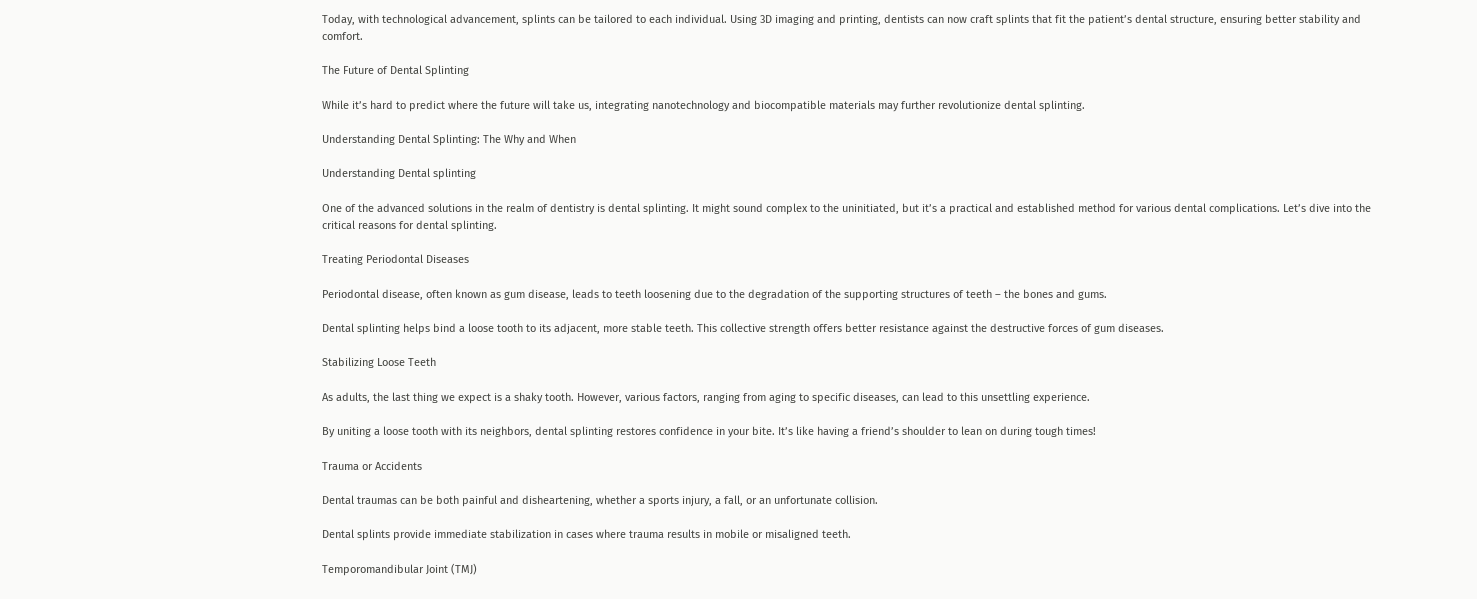Today, with technological advancement, splints can be tailored to each individual. Using 3D imaging and printing, dentists can now craft splints that fit the patient’s dental structure, ensuring better stability and comfort.

The Future of Dental Splinting

While it’s hard to predict where the future will take us, integrating nanotechnology and biocompatible materials may further revolutionize dental splinting.

Understanding Dental Splinting: The Why and When

Understanding Dental splinting

One of the advanced solutions in the realm of dentistry is dental splinting. It might sound complex to the uninitiated, but it’s a practical and established method for various dental complications. Let’s dive into the critical reasons for dental splinting.

Treating Periodontal Diseases

Periodontal disease, often known as gum disease, leads to teeth loosening due to the degradation of the supporting structures of teeth – the bones and gums.

Dental splinting helps bind a loose tooth to its adjacent, more stable teeth. This collective strength offers better resistance against the destructive forces of gum diseases.

Stabilizing Loose Teeth

As adults, the last thing we expect is a shaky tooth. However, various factors, ranging from aging to specific diseases, can lead to this unsettling experience.

By uniting a loose tooth with its neighbors, dental splinting restores confidence in your bite. It’s like having a friend’s shoulder to lean on during tough times!

Trauma or Accidents

Dental traumas can be both painful and disheartening, whether a sports injury, a fall, or an unfortunate collision.

Dental splints provide immediate stabilization in cases where trauma results in mobile or misaligned teeth.

Temporomandibular Joint (TMJ)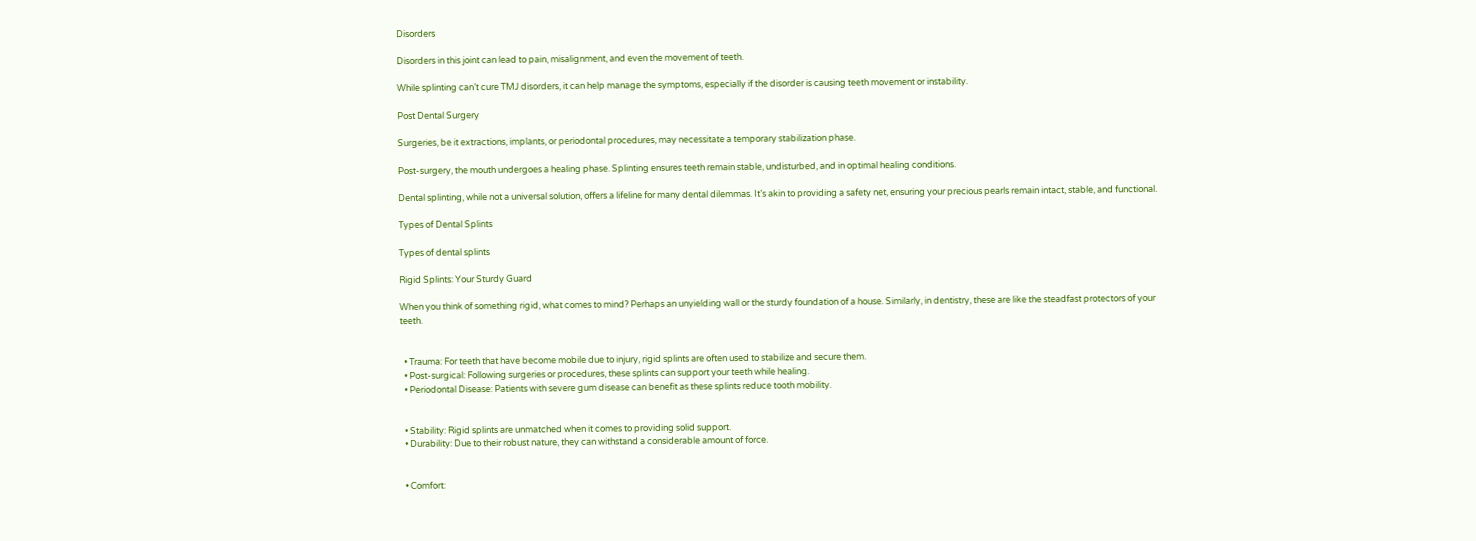Disorders

Disorders in this joint can lead to pain, misalignment, and even the movement of teeth.

While splinting can’t cure TMJ disorders, it can help manage the symptoms, especially if the disorder is causing teeth movement or instability.

Post Dental Surgery

Surgeries, be it extractions, implants, or periodontal procedures, may necessitate a temporary stabilization phase.

Post-surgery, the mouth undergoes a healing phase. Splinting ensures teeth remain stable, undisturbed, and in optimal healing conditions.

Dental splinting, while not a universal solution, offers a lifeline for many dental dilemmas. It’s akin to providing a safety net, ensuring your precious pearls remain intact, stable, and functional.

Types of Dental Splints

Types of dental splints

Rigid Splints: Your Sturdy Guard

When you think of something rigid, what comes to mind? Perhaps an unyielding wall or the sturdy foundation of a house. Similarly, in dentistry, these are like the steadfast protectors of your teeth.


  • Trauma: For teeth that have become mobile due to injury, rigid splints are often used to stabilize and secure them.
  • Post-surgical: Following surgeries or procedures, these splints can support your teeth while healing.
  • Periodontal Disease: Patients with severe gum disease can benefit as these splints reduce tooth mobility.


  • Stability: Rigid splints are unmatched when it comes to providing solid support.
  • Durability: Due to their robust nature, they can withstand a considerable amount of force.


  • Comfort: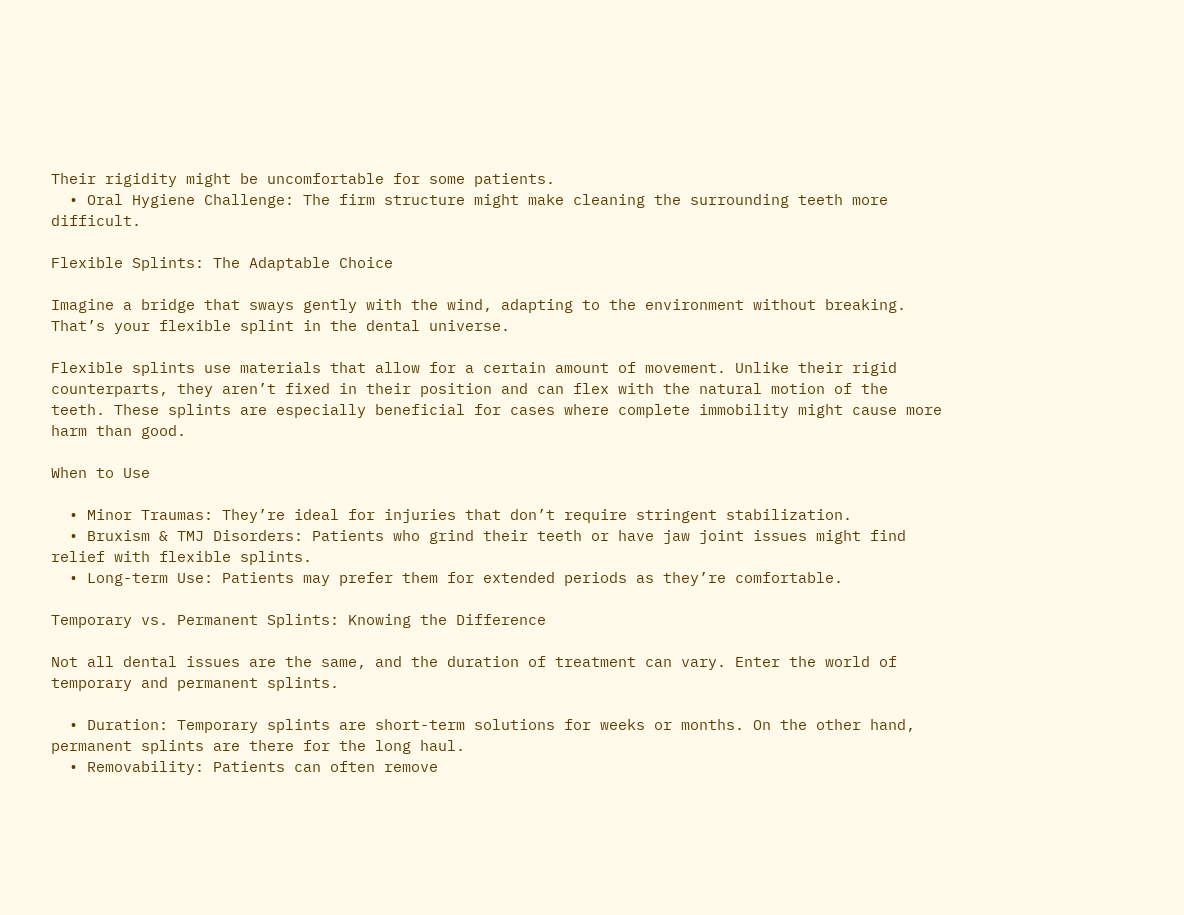Their rigidity might be uncomfortable for some patients.
  • Oral Hygiene Challenge: The firm structure might make cleaning the surrounding teeth more difficult.

Flexible Splints: The Adaptable Choice

Imagine a bridge that sways gently with the wind, adapting to the environment without breaking. That’s your flexible splint in the dental universe.

Flexible splints use materials that allow for a certain amount of movement. Unlike their rigid counterparts, they aren’t fixed in their position and can flex with the natural motion of the teeth. These splints are especially beneficial for cases where complete immobility might cause more harm than good.

When to Use

  • Minor Traumas: They’re ideal for injuries that don’t require stringent stabilization.
  • Bruxism & TMJ Disorders: Patients who grind their teeth or have jaw joint issues might find relief with flexible splints.
  • Long-term Use: Patients may prefer them for extended periods as they’re comfortable.

Temporary vs. Permanent Splints: Knowing the Difference

Not all dental issues are the same, and the duration of treatment can vary. Enter the world of temporary and permanent splints.

  • Duration: Temporary splints are short-term solutions for weeks or months. On the other hand, permanent splints are there for the long haul.
  • Removability: Patients can often remove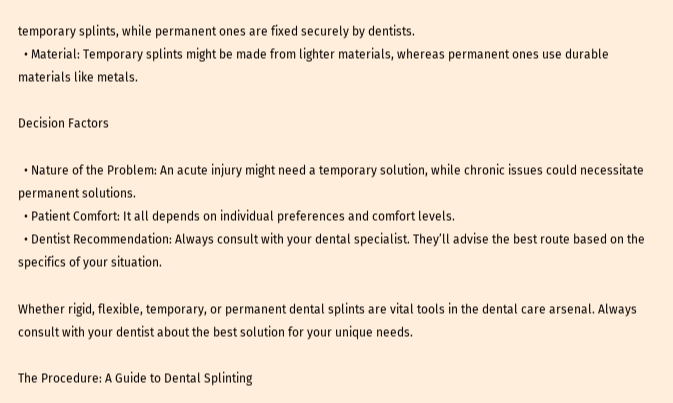temporary splints, while permanent ones are fixed securely by dentists.
  • Material: Temporary splints might be made from lighter materials, whereas permanent ones use durable materials like metals.

Decision Factors

  • Nature of the Problem: An acute injury might need a temporary solution, while chronic issues could necessitate permanent solutions.
  • Patient Comfort: It all depends on individual preferences and comfort levels.
  • Dentist Recommendation: Always consult with your dental specialist. They’ll advise the best route based on the specifics of your situation.

Whether rigid, flexible, temporary, or permanent dental splints are vital tools in the dental care arsenal. Always consult with your dentist about the best solution for your unique needs.

The Procedure: A Guide to Dental Splinting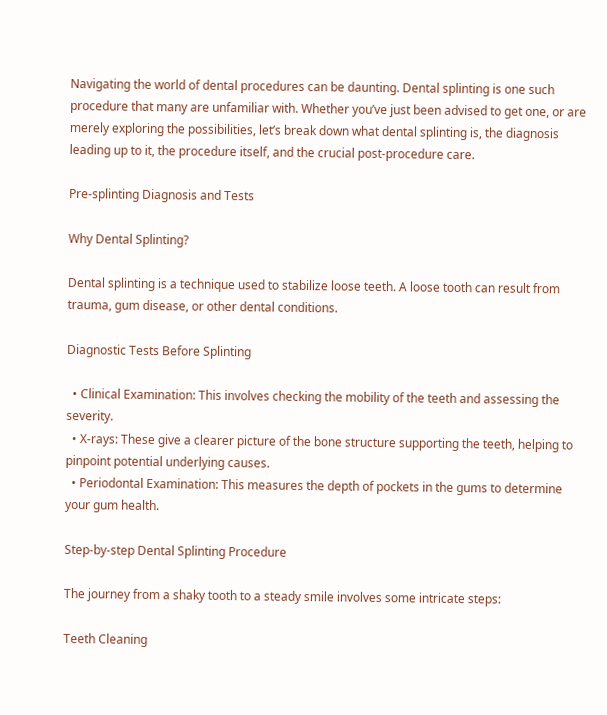Navigating the world of dental procedures can be daunting. Dental splinting is one such procedure that many are unfamiliar with. Whether you’ve just been advised to get one, or are merely exploring the possibilities, let’s break down what dental splinting is, the diagnosis leading up to it, the procedure itself, and the crucial post-procedure care.

Pre-splinting Diagnosis and Tests

Why Dental Splinting?

Dental splinting is a technique used to stabilize loose teeth. A loose tooth can result from trauma, gum disease, or other dental conditions.

Diagnostic Tests Before Splinting

  • Clinical Examination: This involves checking the mobility of the teeth and assessing the severity.
  • X-rays: These give a clearer picture of the bone structure supporting the teeth, helping to pinpoint potential underlying causes.
  • Periodontal Examination: This measures the depth of pockets in the gums to determine your gum health.

Step-by-step Dental Splinting Procedure

The journey from a shaky tooth to a steady smile involves some intricate steps:

Teeth Cleaning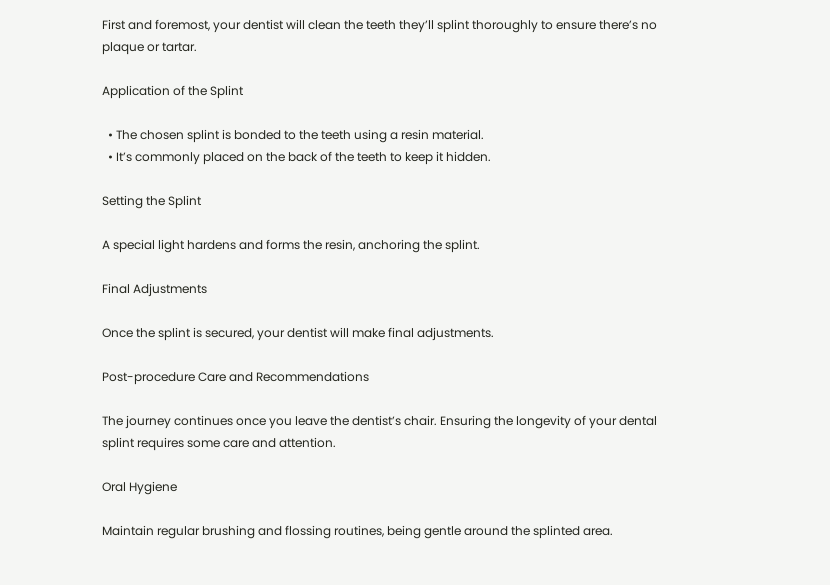First and foremost, your dentist will clean the teeth they’ll splint thoroughly to ensure there’s no plaque or tartar.

Application of the Splint

  • The chosen splint is bonded to the teeth using a resin material.
  • It’s commonly placed on the back of the teeth to keep it hidden.

Setting the Splint

A special light hardens and forms the resin, anchoring the splint.

Final Adjustments

Once the splint is secured, your dentist will make final adjustments.

Post-procedure Care and Recommendations

The journey continues once you leave the dentist’s chair. Ensuring the longevity of your dental splint requires some care and attention.

Oral Hygiene

Maintain regular brushing and flossing routines, being gentle around the splinted area.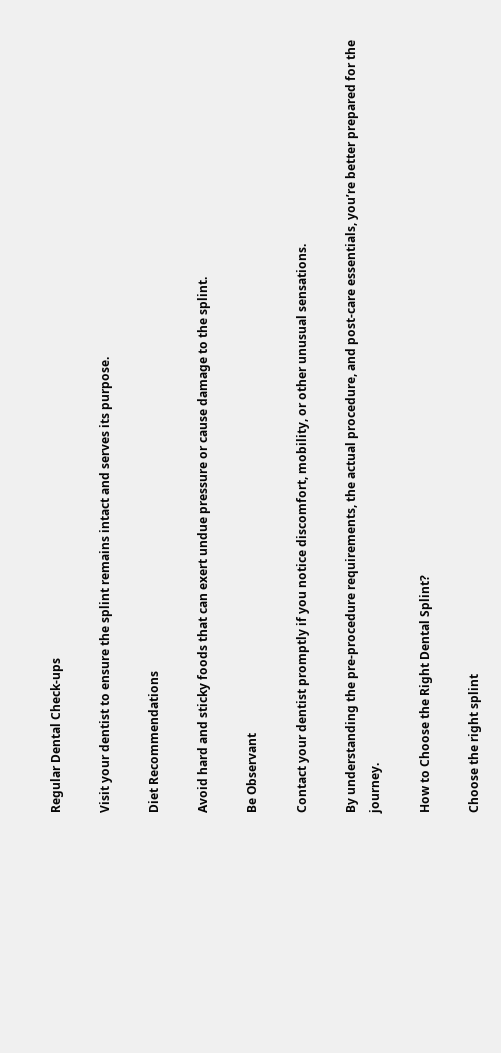Regular Dental Check-ups

Visit your dentist to ensure the splint remains intact and serves its purpose.

Diet Recommendations

Avoid hard and sticky foods that can exert undue pressure or cause damage to the splint.

Be Observant

Contact your dentist promptly if you notice discomfort, mobility, or other unusual sensations.

By understanding the pre-procedure requirements, the actual procedure, and post-care essentials, you’re better prepared for the journey.

How to Choose the Right Dental Splint?

Choose the right splint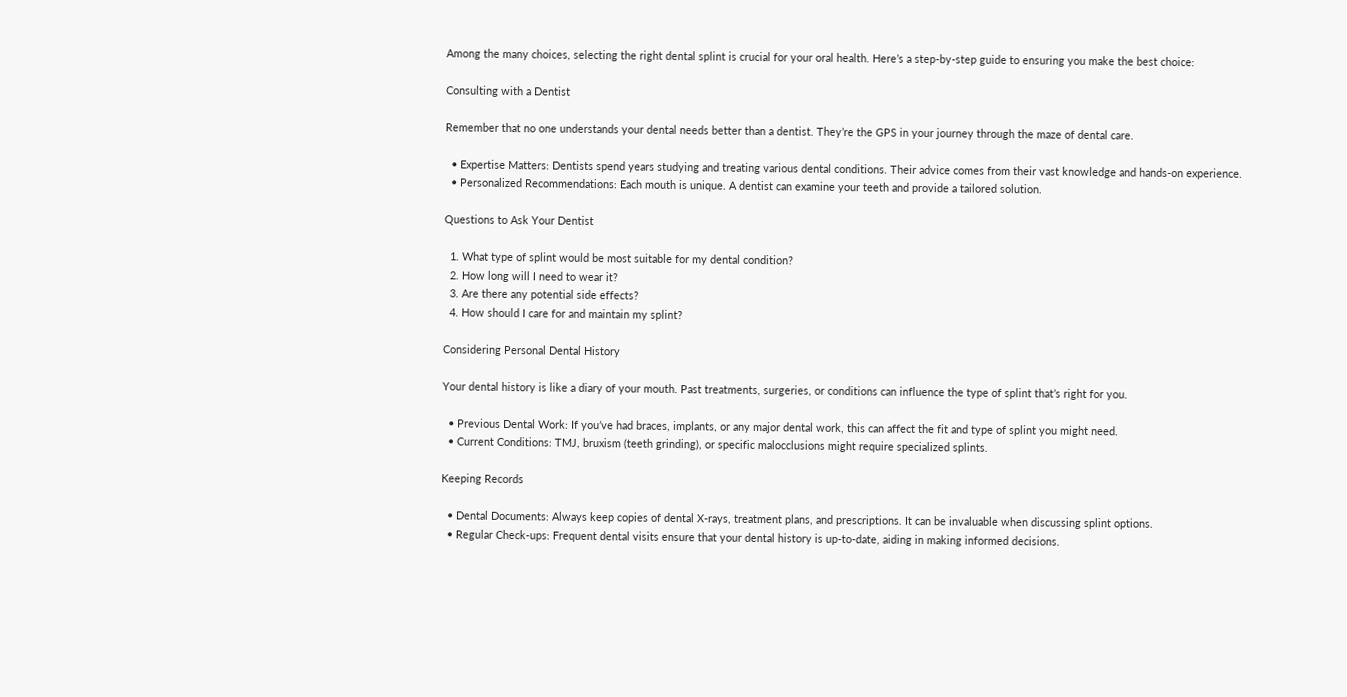Among the many choices, selecting the right dental splint is crucial for your oral health. Here’s a step-by-step guide to ensuring you make the best choice:

Consulting with a Dentist

Remember that no one understands your dental needs better than a dentist. They’re the GPS in your journey through the maze of dental care.

  • Expertise Matters: Dentists spend years studying and treating various dental conditions. Their advice comes from their vast knowledge and hands-on experience.
  • Personalized Recommendations: Each mouth is unique. A dentist can examine your teeth and provide a tailored solution.

Questions to Ask Your Dentist

  1. What type of splint would be most suitable for my dental condition?
  2. How long will I need to wear it?
  3. Are there any potential side effects?
  4. How should I care for and maintain my splint?

Considering Personal Dental History

Your dental history is like a diary of your mouth. Past treatments, surgeries, or conditions can influence the type of splint that’s right for you.

  • Previous Dental Work: If you’ve had braces, implants, or any major dental work, this can affect the fit and type of splint you might need.
  • Current Conditions: TMJ, bruxism (teeth grinding), or specific malocclusions might require specialized splints.

Keeping Records

  • Dental Documents: Always keep copies of dental X-rays, treatment plans, and prescriptions. It can be invaluable when discussing splint options.
  • Regular Check-ups: Frequent dental visits ensure that your dental history is up-to-date, aiding in making informed decisions.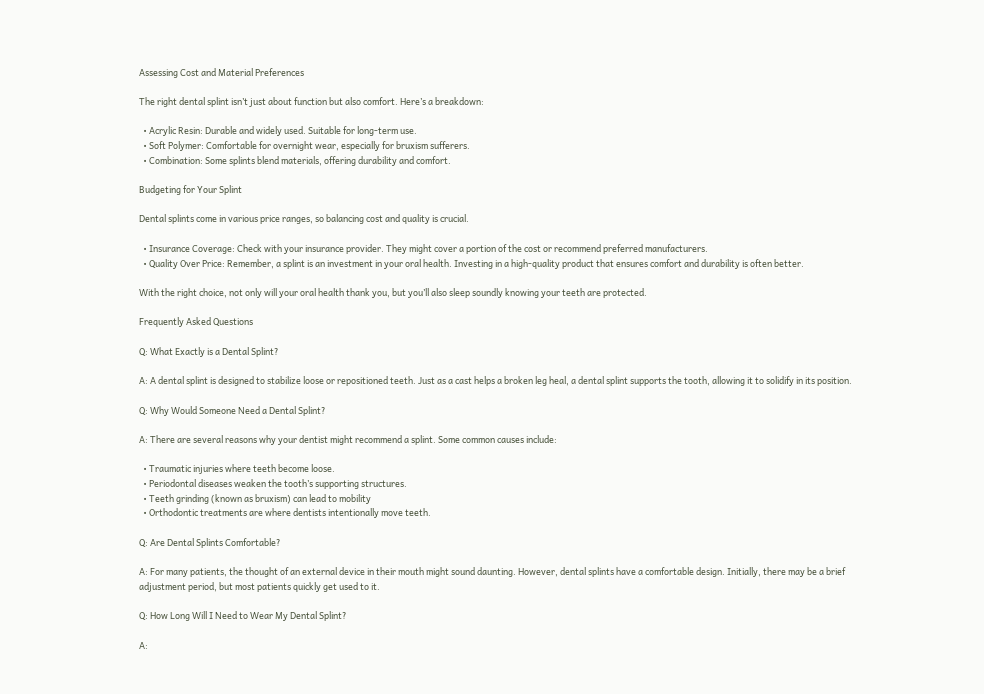Assessing Cost and Material Preferences

The right dental splint isn’t just about function but also comfort. Here’s a breakdown:

  • Acrylic Resin: Durable and widely used. Suitable for long-term use.
  • Soft Polymer: Comfortable for overnight wear, especially for bruxism sufferers.
  • Combination: Some splints blend materials, offering durability and comfort.

Budgeting for Your Splint

Dental splints come in various price ranges, so balancing cost and quality is crucial.

  • Insurance Coverage: Check with your insurance provider. They might cover a portion of the cost or recommend preferred manufacturers.
  • Quality Over Price: Remember, a splint is an investment in your oral health. Investing in a high-quality product that ensures comfort and durability is often better.

With the right choice, not only will your oral health thank you, but you’ll also sleep soundly knowing your teeth are protected.

Frequently Asked Questions

Q: What Exactly is a Dental Splint?

A: A dental splint is designed to stabilize loose or repositioned teeth. Just as a cast helps a broken leg heal, a dental splint supports the tooth, allowing it to solidify in its position.

Q: Why Would Someone Need a Dental Splint?

A: There are several reasons why your dentist might recommend a splint. Some common causes include:

  • Traumatic injuries where teeth become loose.
  • Periodontal diseases weaken the tooth’s supporting structures.
  • Teeth grinding (known as bruxism) can lead to mobility
  • Orthodontic treatments are where dentists intentionally move teeth.

Q: Are Dental Splints Comfortable?

A: For many patients, the thought of an external device in their mouth might sound daunting. However, dental splints have a comfortable design. Initially, there may be a brief adjustment period, but most patients quickly get used to it.

Q: How Long Will I Need to Wear My Dental Splint?

A: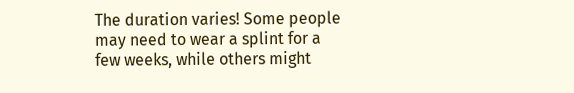The duration varies! Some people may need to wear a splint for a few weeks, while others might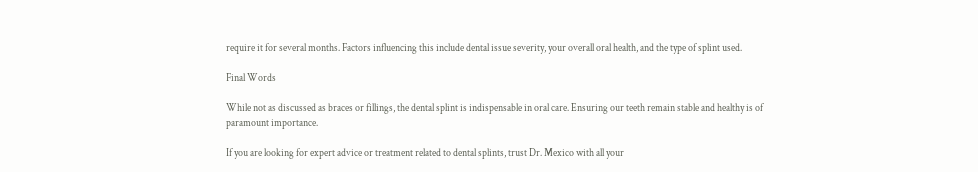require it for several months. Factors influencing this include dental issue severity, your overall oral health, and the type of splint used.

Final Words

While not as discussed as braces or fillings, the dental splint is indispensable in oral care. Ensuring our teeth remain stable and healthy is of paramount importance.

If you are looking for expert advice or treatment related to dental splints, trust Dr. Mexico with all your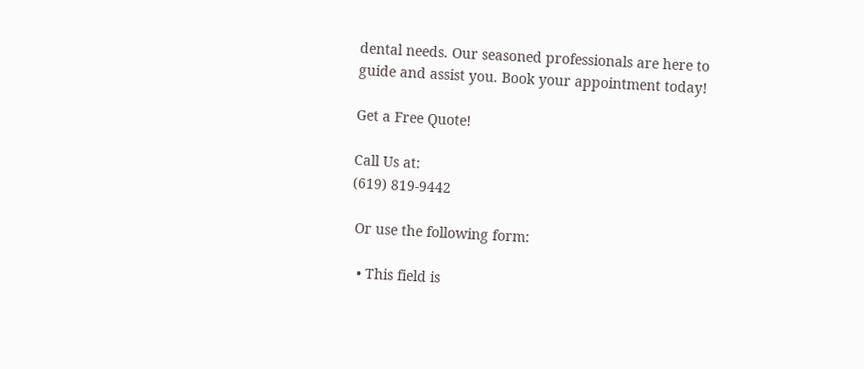dental needs. Our seasoned professionals are here to guide and assist you. Book your appointment today!

Get a Free Quote!

Call Us at:
(619) 819-9442

 Or use the following form:

  • This field is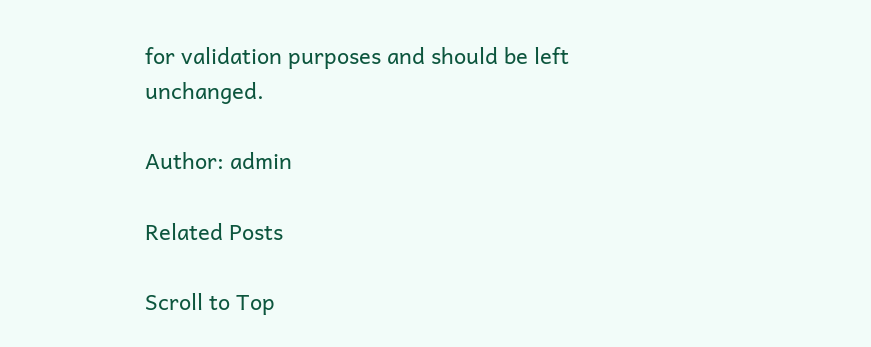for validation purposes and should be left unchanged.

Author: admin

Related Posts

Scroll to Top